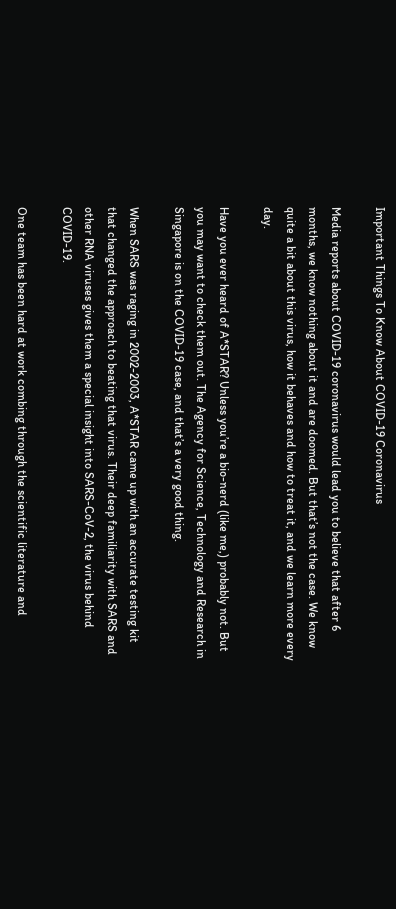Important Things To Know About COVID-19 Coronavirus

Media reports about COVID-19 coronavirus would lead you to believe that after 6 months, we know nothing about it and are doomed. But that’s not the case. We know quite a bit about this virus, how it behaves and how to treat it, and we learn more every day.

Have you ever heard of A*STAR? Unless you’re a bio-nerd (like me,) probably not. But you may want to check them out. The Agency for Science, Technology and Research in Singapore is on the COVID-19 case, and that’s a very good thing.

When SARS was raging in 2002-2003, A*STAR came up with an accurate testing kit that changed the approach to beating that virus. Their deep familiarity with SARS and other RNA viruses gives them a special insight into SARS-CoV-2, the virus behind COVID-19.

One team has been hard at work combing through the scientific literature and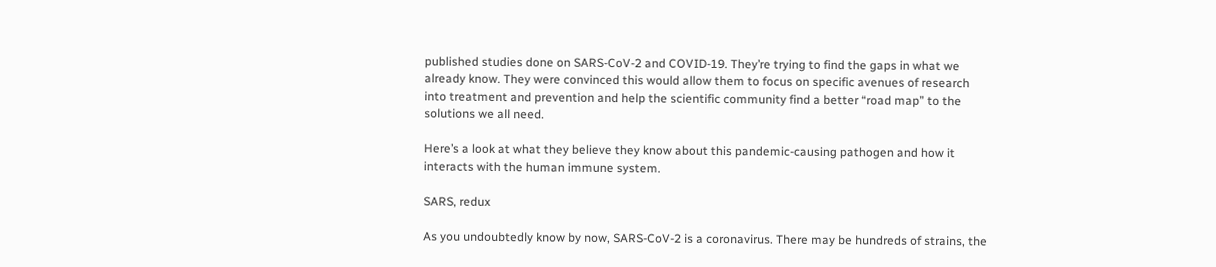published studies done on SARS-CoV-2 and COVID-19. They’re trying to find the gaps in what we already know. They were convinced this would allow them to focus on specific avenues of research into treatment and prevention and help the scientific community find a better “road map” to the solutions we all need.

Here’s a look at what they believe they know about this pandemic-causing pathogen and how it interacts with the human immune system.

SARS, redux

As you undoubtedly know by now, SARS-CoV-2 is a coronavirus. There may be hundreds of strains, the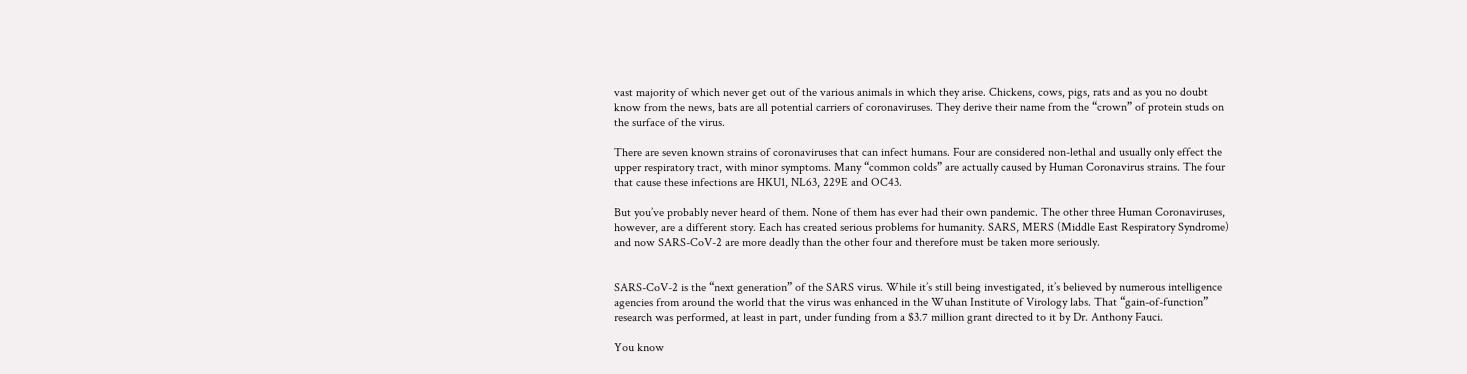vast majority of which never get out of the various animals in which they arise. Chickens, cows, pigs, rats and as you no doubt know from the news, bats are all potential carriers of coronaviruses. They derive their name from the “crown” of protein studs on the surface of the virus.

There are seven known strains of coronaviruses that can infect humans. Four are considered non-lethal and usually only effect the upper respiratory tract, with minor symptoms. Many “common colds” are actually caused by Human Coronavirus strains. The four that cause these infections are HKU1, NL63, 229E and OC43.

But you’ve probably never heard of them. None of them has ever had their own pandemic. The other three Human Coronaviruses, however, are a different story. Each has created serious problems for humanity. SARS, MERS (Middle East Respiratory Syndrome) and now SARS-CoV-2 are more deadly than the other four and therefore must be taken more seriously.


SARS-CoV-2 is the “next generation” of the SARS virus. While it’s still being investigated, it’s believed by numerous intelligence agencies from around the world that the virus was enhanced in the Wuhan Institute of Virology labs. That “gain-of-function” research was performed, at least in part, under funding from a $3.7 million grant directed to it by Dr. Anthony Fauci.

You know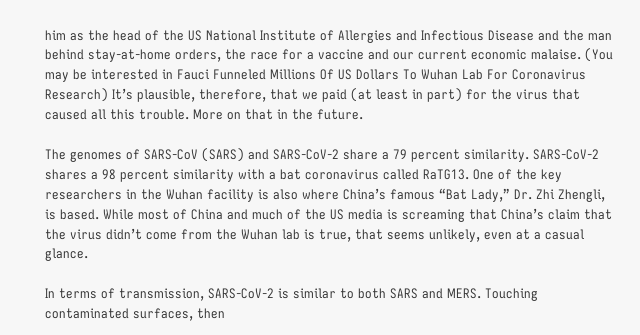him as the head of the US National Institute of Allergies and Infectious Disease and the man behind stay-at-home orders, the race for a vaccine and our current economic malaise. (You may be interested in Fauci Funneled Millions Of US Dollars To Wuhan Lab For Coronavirus Research) It’s plausible, therefore, that we paid (at least in part) for the virus that caused all this trouble. More on that in the future.

The genomes of SARS-CoV (SARS) and SARS-CoV-2 share a 79 percent similarity. SARS-CoV-2 shares a 98 percent similarity with a bat coronavirus called RaTG13. One of the key researchers in the Wuhan facility is also where China’s famous “Bat Lady,” Dr. Zhi Zhengli, is based. While most of China and much of the US media is screaming that China’s claim that the virus didn’t come from the Wuhan lab is true, that seems unlikely, even at a casual glance.

In terms of transmission, SARS-CoV-2 is similar to both SARS and MERS. Touching contaminated surfaces, then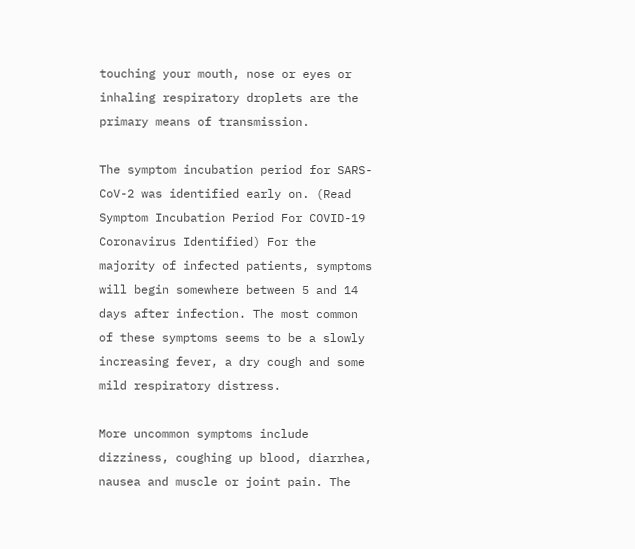touching your mouth, nose or eyes or inhaling respiratory droplets are the primary means of transmission.

The symptom incubation period for SARS-CoV-2 was identified early on. (Read Symptom Incubation Period For COVID-19 Coronavirus Identified) For the majority of infected patients, symptoms will begin somewhere between 5 and 14 days after infection. The most common of these symptoms seems to be a slowly increasing fever, a dry cough and some mild respiratory distress.

More uncommon symptoms include dizziness, coughing up blood, diarrhea, nausea and muscle or joint pain. The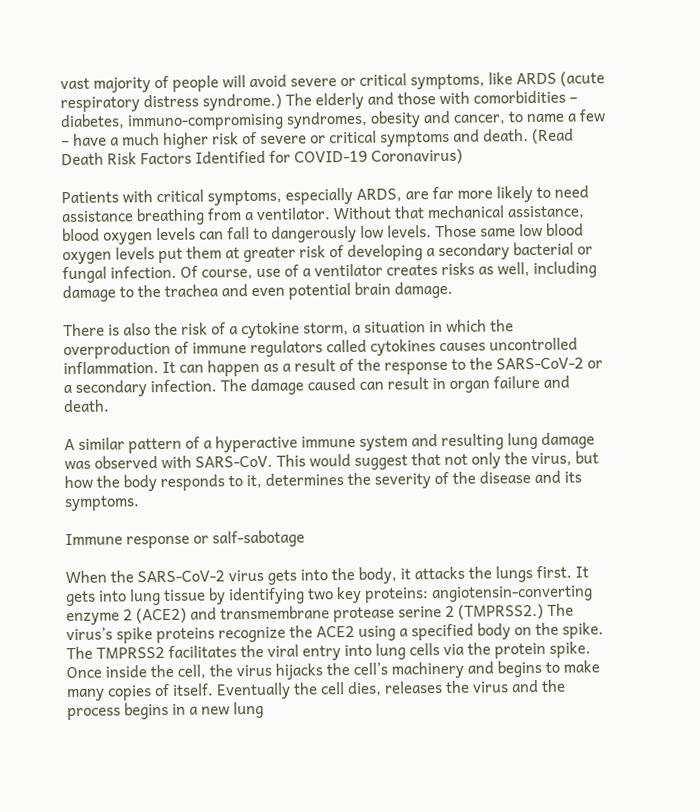vast majority of people will avoid severe or critical symptoms, like ARDS (acute respiratory distress syndrome.) The elderly and those with comorbidities – diabetes, immuno-compromising syndromes, obesity and cancer, to name a few – have a much higher risk of severe or critical symptoms and death. (Read Death Risk Factors Identified for COVID-19 Coronavirus)

Patients with critical symptoms, especially ARDS, are far more likely to need assistance breathing from a ventilator. Without that mechanical assistance, blood oxygen levels can fall to dangerously low levels. Those same low blood oxygen levels put them at greater risk of developing a secondary bacterial or fungal infection. Of course, use of a ventilator creates risks as well, including damage to the trachea and even potential brain damage.

There is also the risk of a cytokine storm, a situation in which the overproduction of immune regulators called cytokines causes uncontrolled inflammation. It can happen as a result of the response to the SARS-CoV-2 or a secondary infection. The damage caused can result in organ failure and death.

A similar pattern of a hyperactive immune system and resulting lung damage was observed with SARS-CoV. This would suggest that not only the virus, but how the body responds to it, determines the severity of the disease and its symptoms.

Immune response or salf-sabotage

When the SARS-CoV-2 virus gets into the body, it attacks the lungs first. It gets into lung tissue by identifying two key proteins: angiotensin-converting enzyme 2 (ACE2) and transmembrane protease serine 2 (TMPRSS2.) The virus’s spike proteins recognize the ACE2 using a specified body on the spike. The TMPRSS2 facilitates the viral entry into lung cells via the protein spike. Once inside the cell, the virus hijacks the cell’s machinery and begins to make many copies of itself. Eventually the cell dies, releases the virus and the process begins in a new lung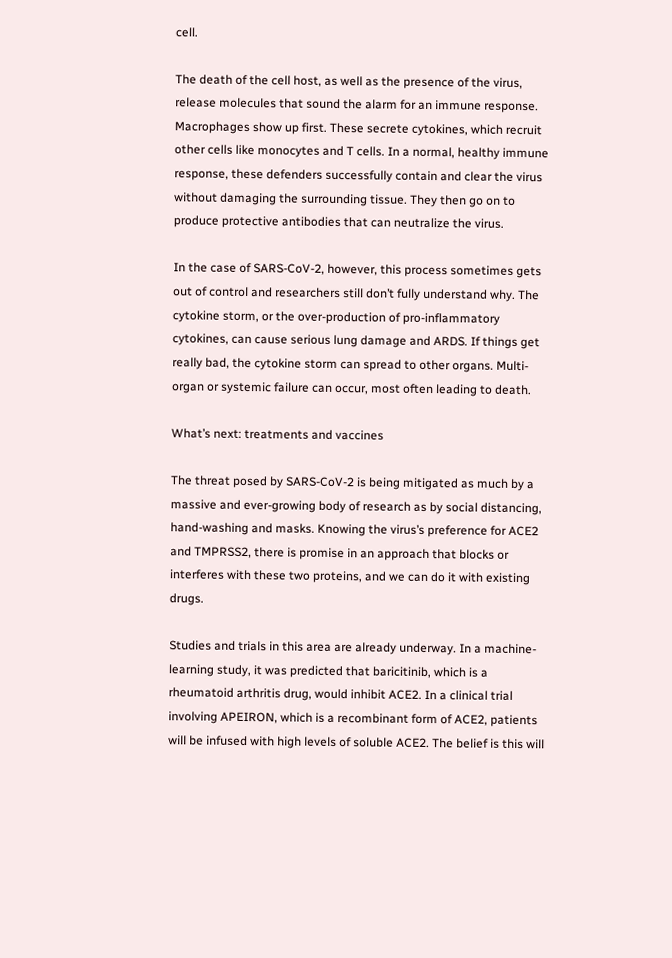cell.

The death of the cell host, as well as the presence of the virus, release molecules that sound the alarm for an immune response. Macrophages show up first. These secrete cytokines, which recruit other cells like monocytes and T cells. In a normal, healthy immune response, these defenders successfully contain and clear the virus without damaging the surrounding tissue. They then go on to produce protective antibodies that can neutralize the virus.

In the case of SARS-CoV-2, however, this process sometimes gets out of control and researchers still don’t fully understand why. The cytokine storm, or the over-production of pro-inflammatory cytokines, can cause serious lung damage and ARDS. If things get really bad, the cytokine storm can spread to other organs. Multi-organ or systemic failure can occur, most often leading to death.

What’s next: treatments and vaccines

The threat posed by SARS-CoV-2 is being mitigated as much by a massive and ever-growing body of research as by social distancing, hand-washing and masks. Knowing the virus’s preference for ACE2 and TMPRSS2, there is promise in an approach that blocks or interferes with these two proteins, and we can do it with existing drugs.

Studies and trials in this area are already underway. In a machine-learning study, it was predicted that baricitinib, which is a rheumatoid arthritis drug, would inhibit ACE2. In a clinical trial involving APEIRON, which is a recombinant form of ACE2, patients will be infused with high levels of soluble ACE2. The belief is this will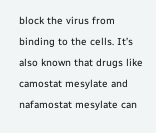block the virus from binding to the cells. It’s also known that drugs like camostat mesylate and nafamostat mesylate can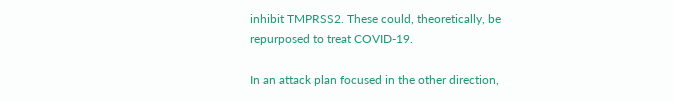inhibit TMPRSS2. These could, theoretically, be repurposed to treat COVID-19.

In an attack plan focused in the other direction,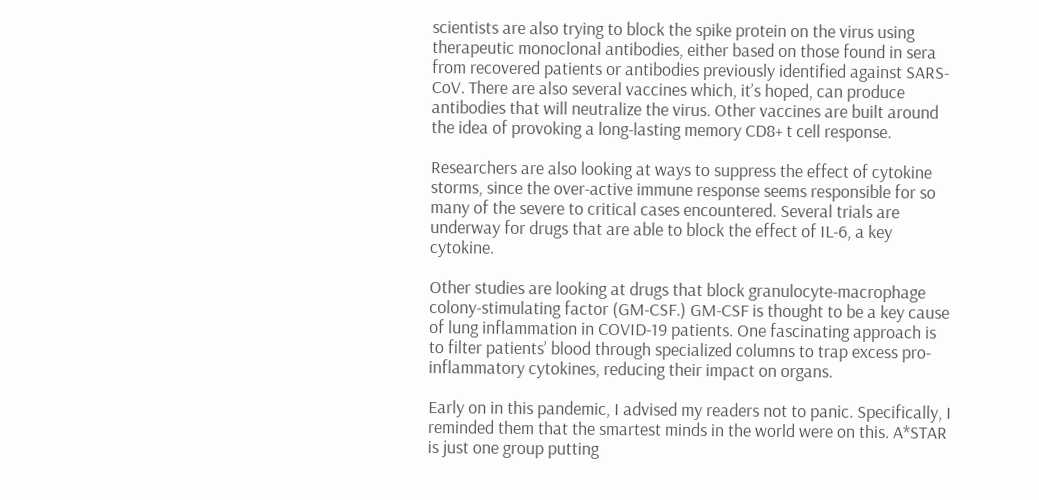scientists are also trying to block the spike protein on the virus using therapeutic monoclonal antibodies, either based on those found in sera from recovered patients or antibodies previously identified against SARS-CoV. There are also several vaccines which, it’s hoped, can produce antibodies that will neutralize the virus. Other vaccines are built around the idea of provoking a long-lasting memory CD8+ t cell response.

Researchers are also looking at ways to suppress the effect of cytokine storms, since the over-active immune response seems responsible for so many of the severe to critical cases encountered. Several trials are underway for drugs that are able to block the effect of IL-6, a key cytokine.

Other studies are looking at drugs that block granulocyte-macrophage colony-stimulating factor (GM-CSF.) GM-CSF is thought to be a key cause of lung inflammation in COVID-19 patients. One fascinating approach is to filter patients’ blood through specialized columns to trap excess pro-inflammatory cytokines, reducing their impact on organs.

Early on in this pandemic, I advised my readers not to panic. Specifically, I reminded them that the smartest minds in the world were on this. A*STAR is just one group putting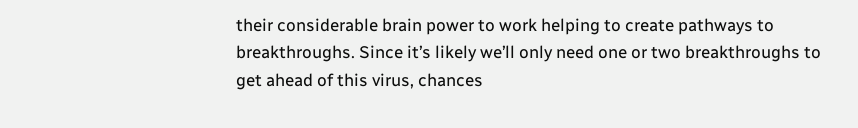their considerable brain power to work helping to create pathways to breakthroughs. Since it’s likely we’ll only need one or two breakthroughs to get ahead of this virus, chances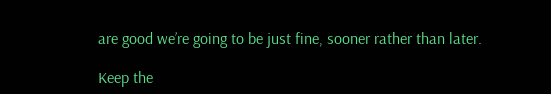are good we’re going to be just fine, sooner rather than later.

Keep the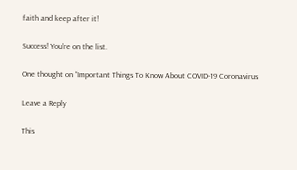faith and keep after it!

Success! You're on the list.

One thought on “Important Things To Know About COVID-19 Coronavirus

Leave a Reply

This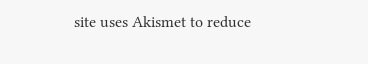site uses Akismet to reduce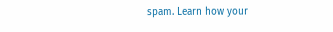spam. Learn how your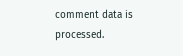comment data is processed.